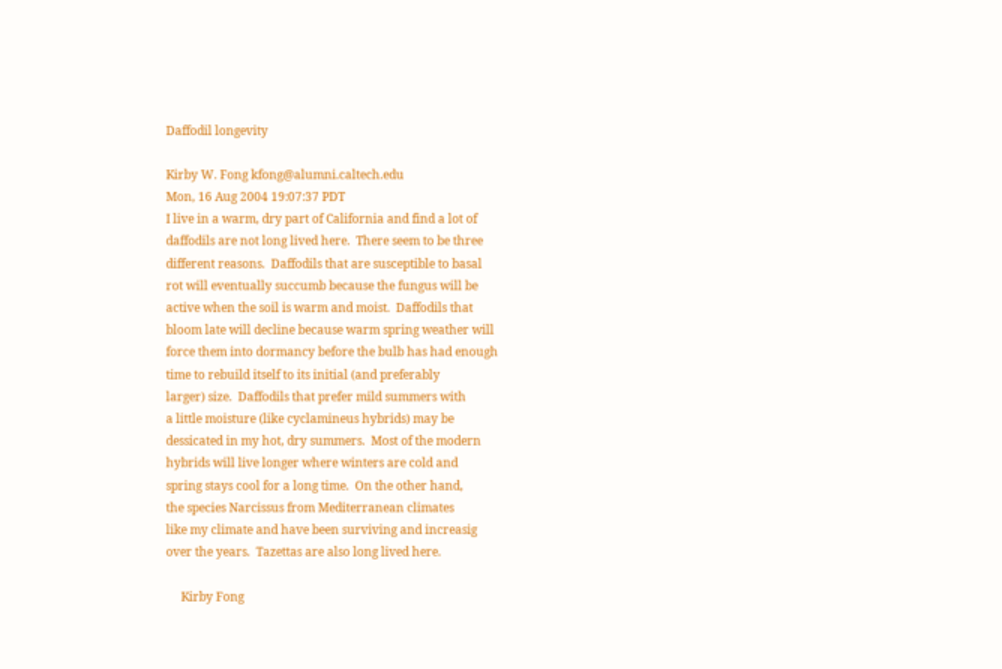Daffodil longevity

Kirby W. Fong kfong@alumni.caltech.edu
Mon, 16 Aug 2004 19:07:37 PDT
I live in a warm, dry part of California and find a lot of
daffodils are not long lived here.  There seem to be three
different reasons.  Daffodils that are susceptible to basal
rot will eventually succumb because the fungus will be
active when the soil is warm and moist.  Daffodils that
bloom late will decline because warm spring weather will
force them into dormancy before the bulb has had enough
time to rebuild itself to its initial (and preferably
larger) size.  Daffodils that prefer mild summers with
a little moisture (like cyclamineus hybrids) may be
dessicated in my hot, dry summers.  Most of the modern
hybrids will live longer where winters are cold and
spring stays cool for a long time.  On the other hand,
the species Narcissus from Mediterranean climates
like my climate and have been surviving and increasig
over the years.  Tazettas are also long lived here.

     Kirby Fong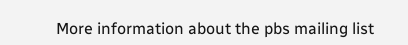More information about the pbs mailing list